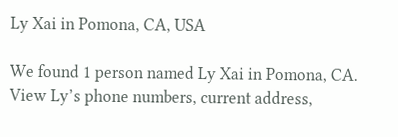Ly Xai in Pomona, CA, USA

We found 1 person named Ly Xai in Pomona, CA. View Ly’s phone numbers, current address,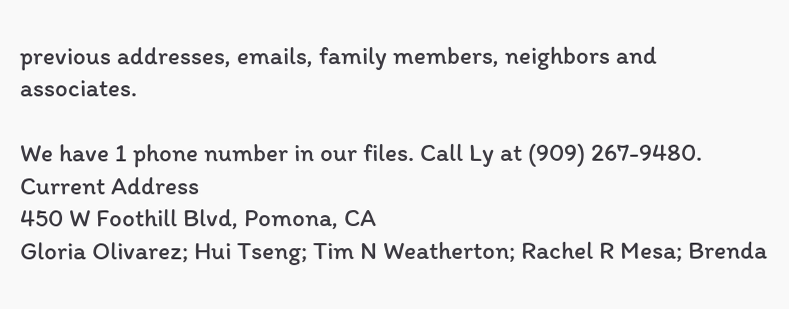previous addresses, emails, family members, neighbors and associates.

We have 1 phone number in our files. Call Ly at (909) 267-9480.
Current Address
450 W Foothill Blvd, Pomona, CA
Gloria Olivarez; Hui Tseng; Tim N Weatherton; Rachel R Mesa; Brenda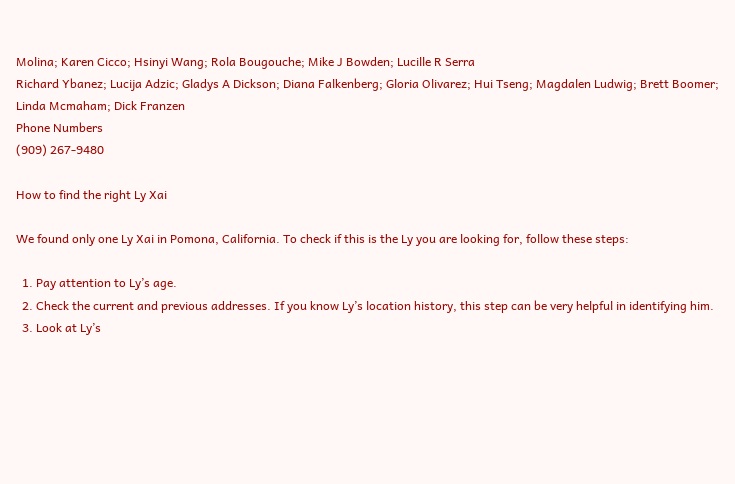Molina; Karen Cicco; Hsinyi Wang; Rola Bougouche; Mike J Bowden; Lucille R Serra
Richard Ybanez; Lucija Adzic; Gladys A Dickson; Diana Falkenberg; Gloria Olivarez; Hui Tseng; Magdalen Ludwig; Brett Boomer; Linda Mcmaham; Dick Franzen
Phone Numbers
(909) 267-9480

How to find the right Ly Xai

We found only one Ly Xai in Pomona, California. To check if this is the Ly you are looking for, follow these steps:

  1. Pay attention to Ly’s age.
  2. Check the current and previous addresses. If you know Ly’s location history, this step can be very helpful in identifying him.
  3. Look at Ly’s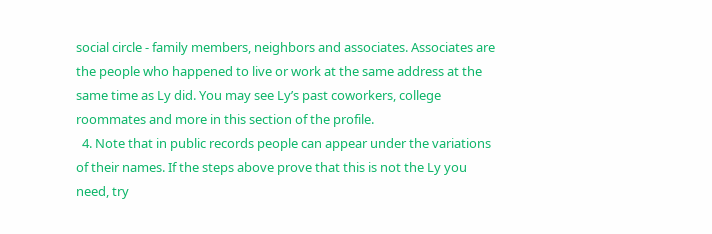social circle - family members, neighbors and associates. Associates are the people who happened to live or work at the same address at the same time as Ly did. You may see Ly’s past coworkers, college roommates and more in this section of the profile.
  4. Note that in public records people can appear under the variations of their names. If the steps above prove that this is not the Ly you need, try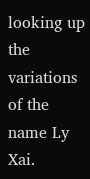looking up the variations of the name Ly Xai.